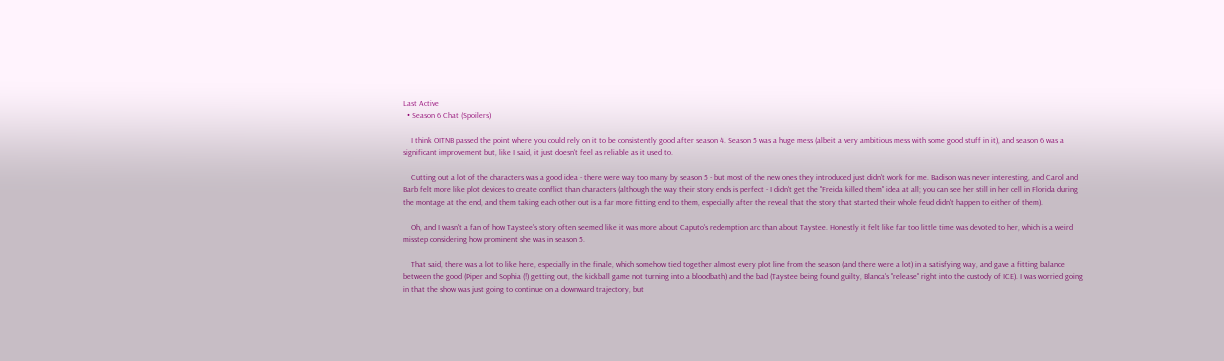Last Active
  • Season 6 Chat (Spoilers)

    I think OITNB passed the point where you could rely on it to be consistently good after season 4. Season 5 was a huge mess (albeit a very ambitious mess with some good stuff in it), and season 6 was a significant improvement but, like I said, it just doesn't feel as reliable as it used to.

    Cutting out a lot of the characters was a good idea - there were way too many by season 5 - but most of the new ones they introduced just didn't work for me. Badison was never interesting, and Carol and Barb felt more like plot devices to create conflict than characters (although the way their story ends is perfect - I didn't get the "Freida killed them" idea at all; you can see her still in her cell in Florida during the montage at the end, and them taking each other out is a far more fitting end to them, especially after the reveal that the story that started their whole feud didn't happen to either of them).

    Oh, and I wasn't a fan of how Taystee's story often seemed like it was more about Caputo's redemption arc than about Taystee. Honestly it felt like far too little time was devoted to her, which is a weird misstep considering how prominent she was in season 5.

    That said, there was a lot to like here, especially in the finale, which somehow tied together almost every plot line from the season (and there were a lot) in a satisfying way, and gave a fitting balance between the good (Piper and Sophia (!) getting out, the kickball game not turning into a bloodbath) and the bad (Taystee being found guilty, Blanca's "release" right into the custody of ICE). I was worried going in that the show was just going to continue on a downward trajectory, but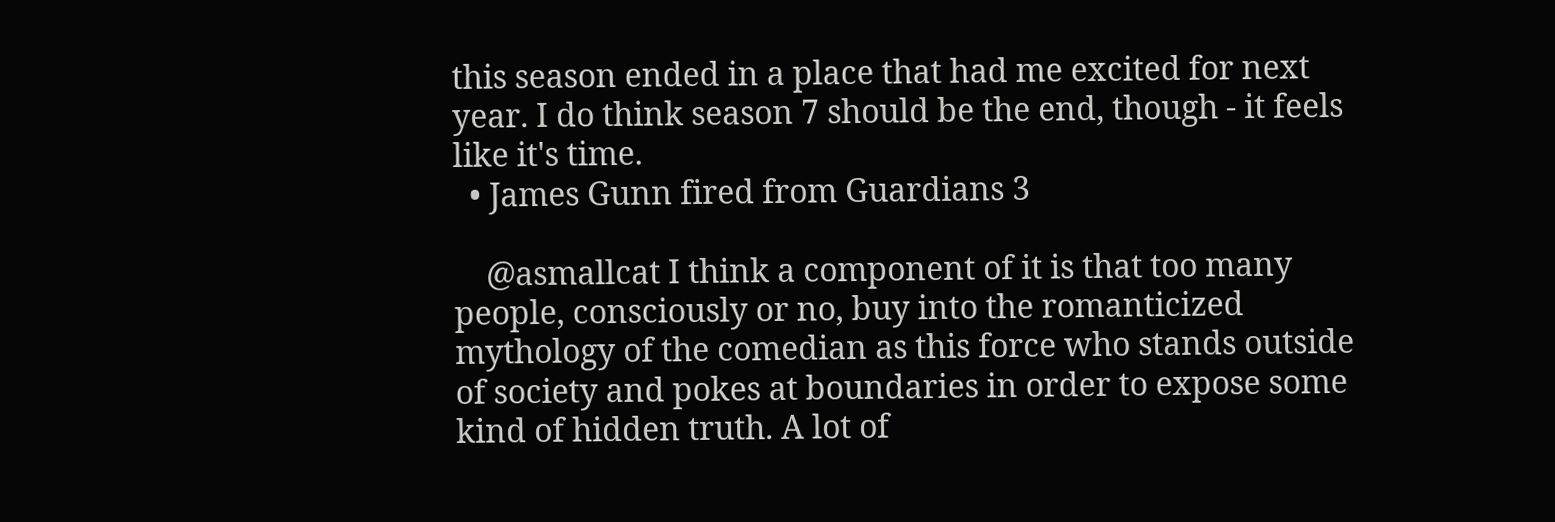this season ended in a place that had me excited for next year. I do think season 7 should be the end, though - it feels like it's time.
  • James Gunn fired from Guardians 3

    @asmallcat I think a component of it is that too many people, consciously or no, buy into the romanticized mythology of the comedian as this force who stands outside of society and pokes at boundaries in order to expose some kind of hidden truth. A lot of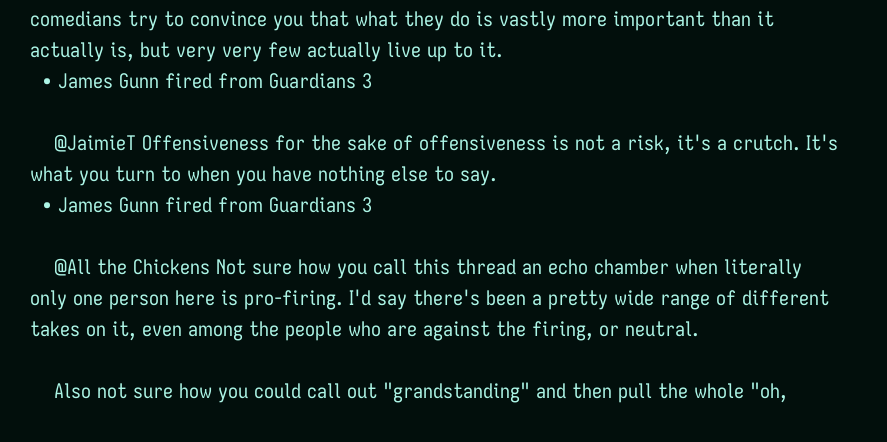comedians try to convince you that what they do is vastly more important than it actually is, but very very few actually live up to it.
  • James Gunn fired from Guardians 3

    @JaimieT Offensiveness for the sake of offensiveness is not a risk, it's a crutch. It's what you turn to when you have nothing else to say.
  • James Gunn fired from Guardians 3

    @All the Chickens Not sure how you call this thread an echo chamber when literally only one person here is pro-firing. I'd say there's been a pretty wide range of different takes on it, even among the people who are against the firing, or neutral.

    Also not sure how you could call out "grandstanding" and then pull the whole "oh,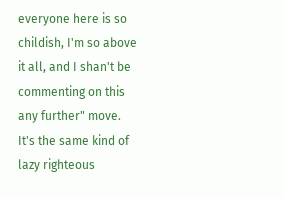everyone here is so childish, I'm so above it all, and I shan't be commenting on this any further" move. It's the same kind of lazy righteous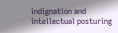indignation and intellectual posturing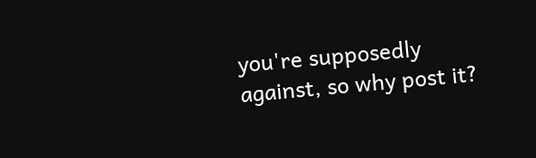you're supposedly against, so why post it?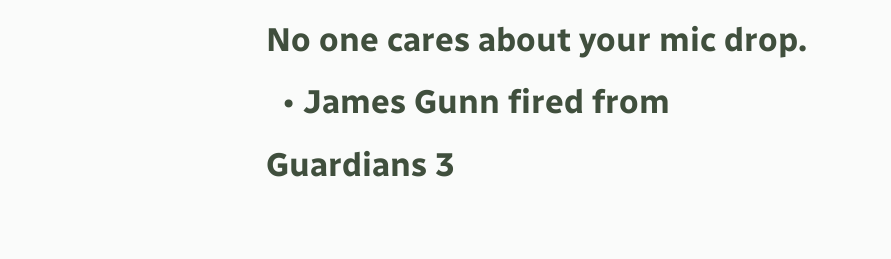No one cares about your mic drop.
  • James Gunn fired from Guardians 3